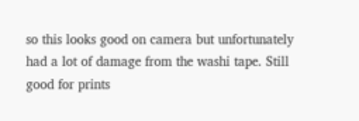so this looks good on camera but unfortunately had a lot of damage from the washi tape. Still good for prints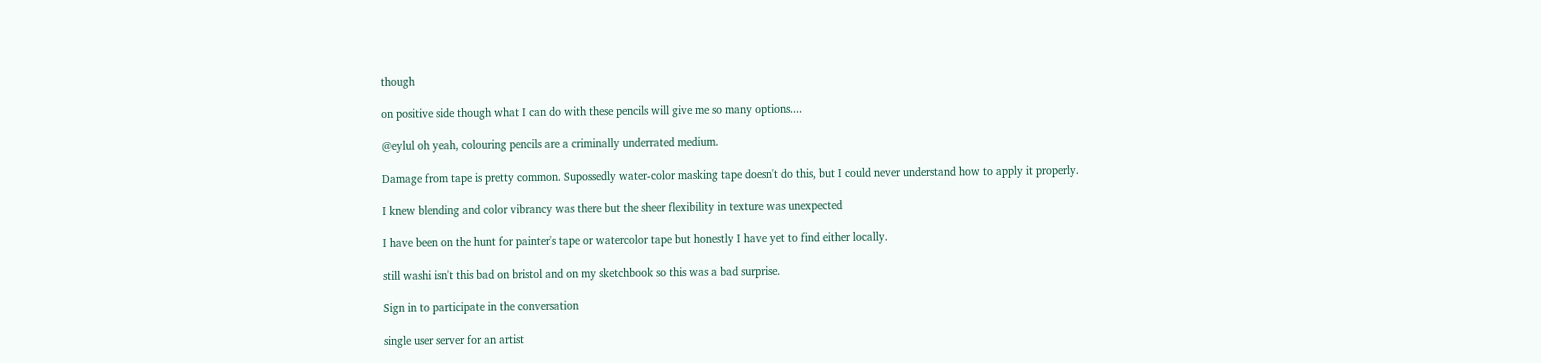though

on positive side though what I can do with these pencils will give me so many options....

@eylul oh yeah, colouring pencils are a criminally underrated medium.

Damage from tape is pretty common. Supossedly water-color masking tape doesn't do this, but I could never understand how to apply it properly.

I knew blending and color vibrancy was there but the sheer flexibility in texture was unexpected

I have been on the hunt for painter's tape or watercolor tape but honestly I have yet to find either locally.

still washi isn't this bad on bristol and on my sketchbook so this was a bad surprise.

Sign in to participate in the conversation

single user server for an artist